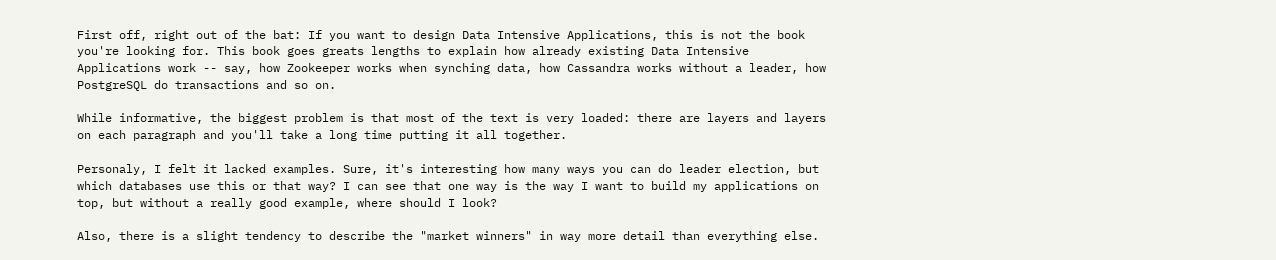First off, right out of the bat: If you want to design Data Intensive Applications, this is not the book you're looking for. This book goes greats lengths to explain how already existing Data Intensive Applications work -- say, how Zookeeper works when synching data, how Cassandra works without a leader, how PostgreSQL do transactions and so on.

While informative, the biggest problem is that most of the text is very loaded: there are layers and layers on each paragraph and you'll take a long time putting it all together.

Personaly, I felt it lacked examples. Sure, it's interesting how many ways you can do leader election, but which databases use this or that way? I can see that one way is the way I want to build my applications on top, but without a really good example, where should I look?

Also, there is a slight tendency to describe the "market winners" in way more detail than everything else.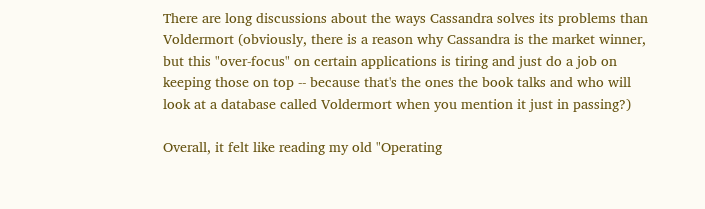There are long discussions about the ways Cassandra solves its problems than Voldermort (obviously, there is a reason why Cassandra is the market winner, but this "over-focus" on certain applications is tiring and just do a job on keeping those on top -- because that's the ones the book talks and who will look at a database called Voldermort when you mention it just in passing?)

Overall, it felt like reading my old "Operating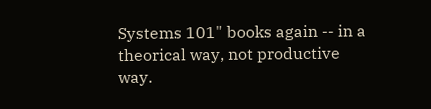Systems 101" books again -- in a theorical way, not productive way.